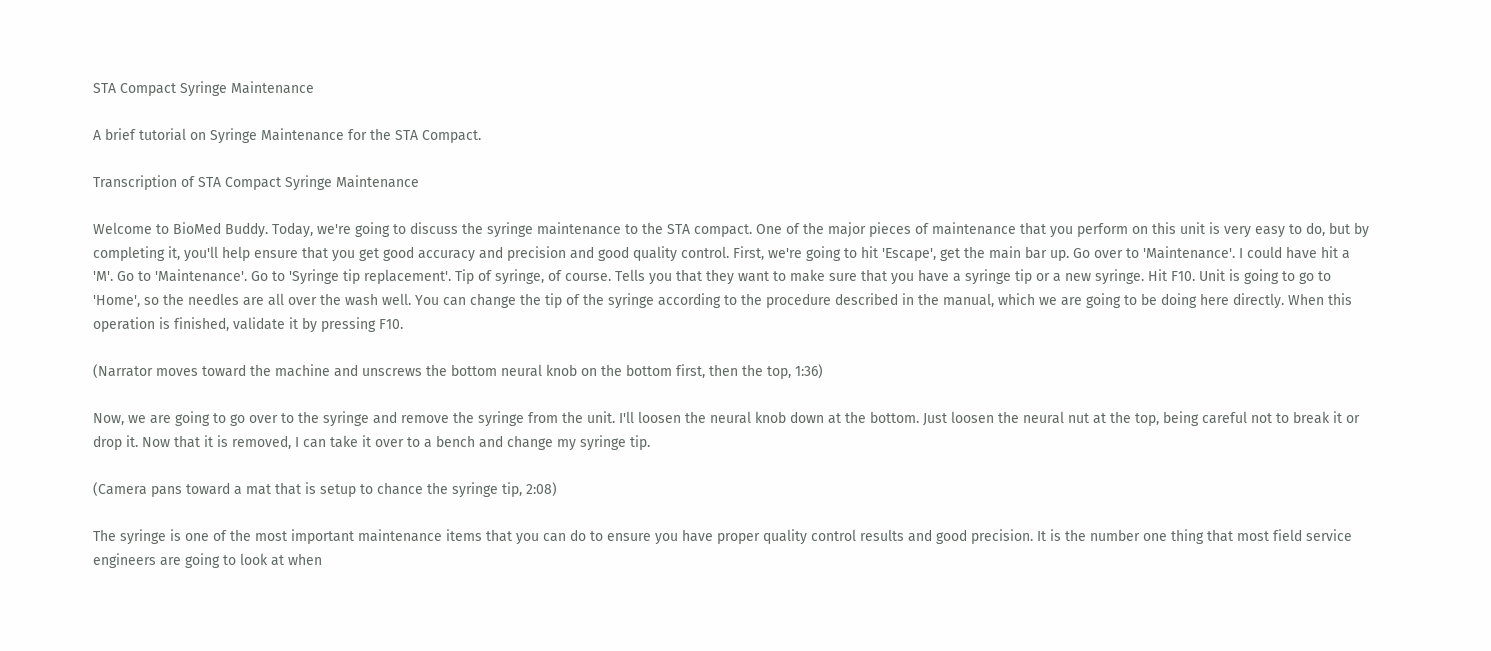STA Compact Syringe Maintenance

A brief tutorial on Syringe Maintenance for the STA Compact.

Transcription of STA Compact Syringe Maintenance

Welcome to BioMed Buddy. Today, we're going to discuss the syringe maintenance to the STA compact. One of the major pieces of maintenance that you perform on this unit is very easy to do, but by completing it, you'll help ensure that you get good accuracy and precision and good quality control. First, we're going to hit 'Escape', get the main bar up. Go over to 'Maintenance'. I could have hit a 'M'. Go to 'Maintenance'. Go to 'Syringe tip replacement'. Tip of syringe, of course. Tells you that they want to make sure that you have a syringe tip or a new syringe. Hit F10. Unit is going to go to 'Home', so the needles are all over the wash well. You can change the tip of the syringe according to the procedure described in the manual, which we are going to be doing here directly. When this operation is finished, validate it by pressing F10.

(Narrator moves toward the machine and unscrews the bottom neural knob on the bottom first, then the top, 1:36)

Now, we are going to go over to the syringe and remove the syringe from the unit. I'll loosen the neural knob down at the bottom. Just loosen the neural nut at the top, being careful not to break it or drop it. Now that it is removed, I can take it over to a bench and change my syringe tip.

(Camera pans toward a mat that is setup to chance the syringe tip, 2:08)

The syringe is one of the most important maintenance items that you can do to ensure you have proper quality control results and good precision. It is the number one thing that most field service engineers are going to look at when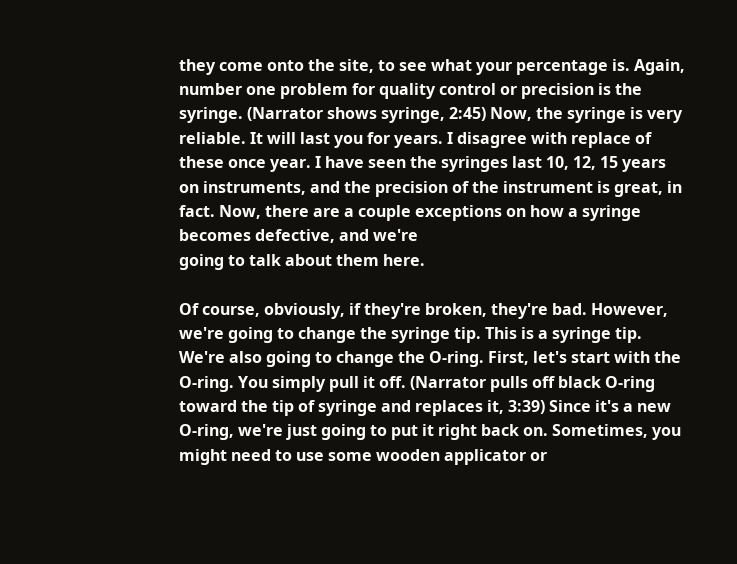they come onto the site, to see what your percentage is. Again, number one problem for quality control or precision is the syringe. (Narrator shows syringe, 2:45) Now, the syringe is very reliable. It will last you for years. I disagree with replace of these once year. I have seen the syringes last 10, 12, 15 years on instruments, and the precision of the instrument is great, in fact. Now, there are a couple exceptions on how a syringe becomes defective, and we're
going to talk about them here.

Of course, obviously, if they're broken, they're bad. However, we're going to change the syringe tip. This is a syringe tip. We're also going to change the O-ring. First, let's start with the O-ring. You simply pull it off. (Narrator pulls off black O-ring toward the tip of syringe and replaces it, 3:39) Since it's a new O-ring, we're just going to put it right back on. Sometimes, you might need to use some wooden applicator or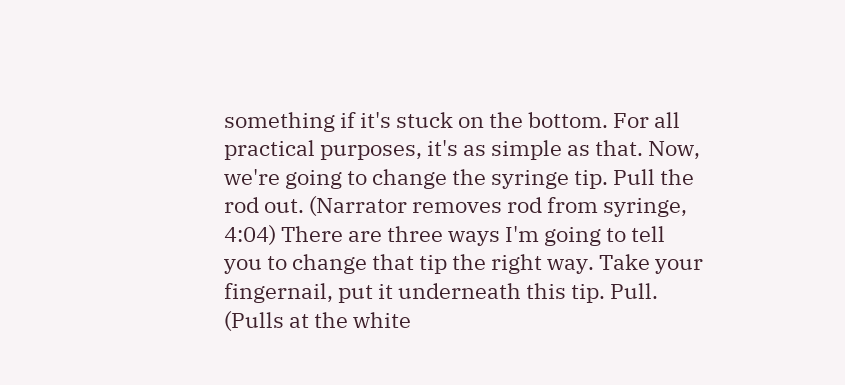something if it's stuck on the bottom. For all practical purposes, it's as simple as that. Now, we're going to change the syringe tip. Pull the rod out. (Narrator removes rod from syringe, 4:04) There are three ways I'm going to tell you to change that tip the right way. Take your fingernail, put it underneath this tip. Pull. (Pulls at the white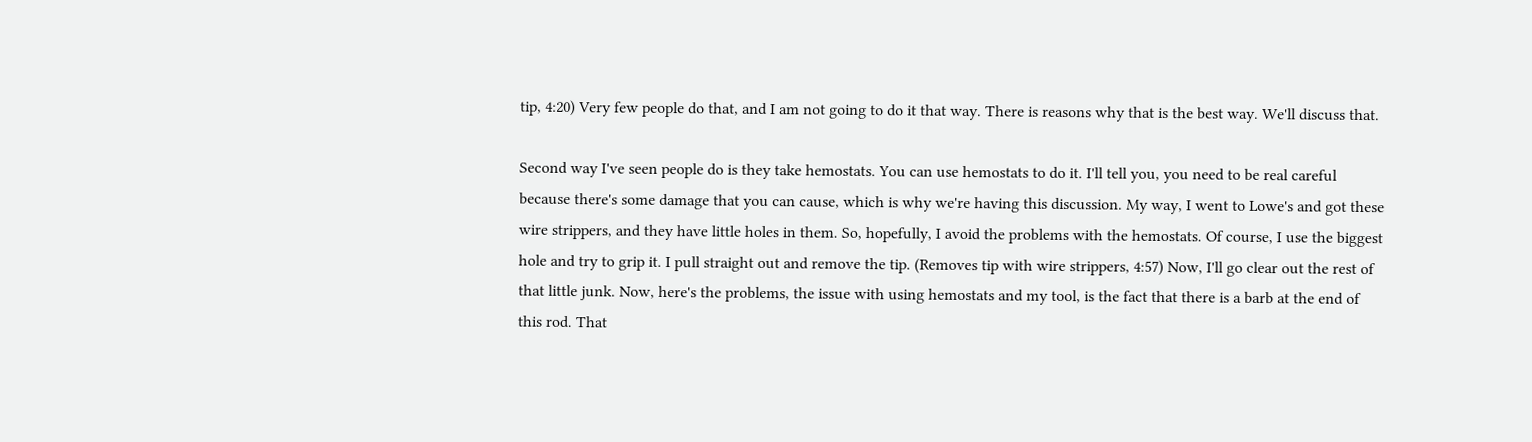tip, 4:20) Very few people do that, and I am not going to do it that way. There is reasons why that is the best way. We'll discuss that.

Second way I've seen people do is they take hemostats. You can use hemostats to do it. I'll tell you, you need to be real careful because there's some damage that you can cause, which is why we're having this discussion. My way, I went to Lowe's and got these wire strippers, and they have little holes in them. So, hopefully, I avoid the problems with the hemostats. Of course, I use the biggest hole and try to grip it. I pull straight out and remove the tip. (Removes tip with wire strippers, 4:57) Now, I'll go clear out the rest of that little junk. Now, here's the problems, the issue with using hemostats and my tool, is the fact that there is a barb at the end of this rod. That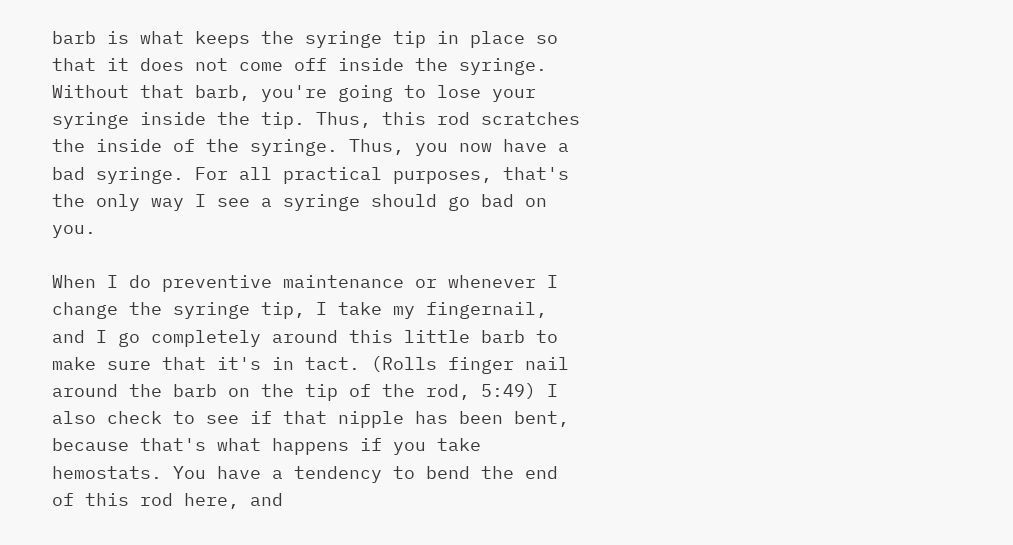barb is what keeps the syringe tip in place so that it does not come off inside the syringe. Without that barb, you're going to lose your syringe inside the tip. Thus, this rod scratches the inside of the syringe. Thus, you now have a bad syringe. For all practical purposes, that's the only way I see a syringe should go bad on you.

When I do preventive maintenance or whenever I change the syringe tip, I take my fingernail, and I go completely around this little barb to make sure that it's in tact. (Rolls finger nail around the barb on the tip of the rod, 5:49) I also check to see if that nipple has been bent, because that's what happens if you take hemostats. You have a tendency to bend the end of this rod here, and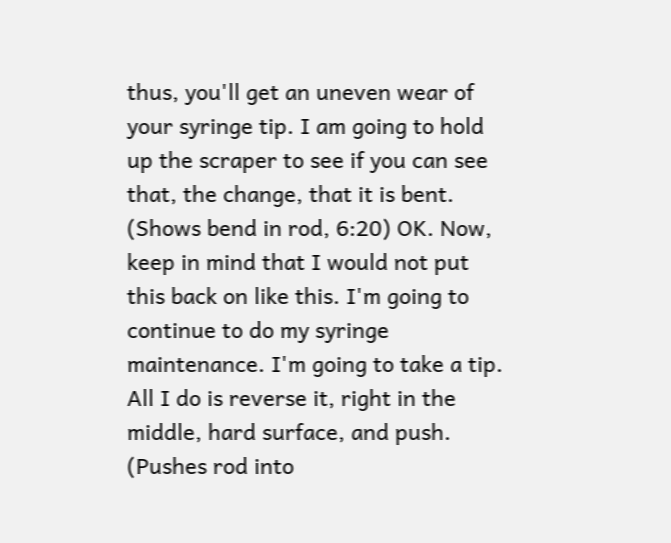thus, you'll get an uneven wear of your syringe tip. I am going to hold up the scraper to see if you can see that, the change, that it is bent. (Shows bend in rod, 6:20) OK. Now, keep in mind that I would not put this back on like this. I'm going to continue to do my syringe maintenance. I'm going to take a tip. All I do is reverse it, right in the middle, hard surface, and push. (Pushes rod into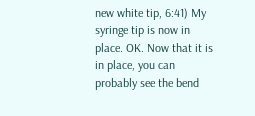new white tip, 6:41) My syringe tip is now in place. OK. Now that it is in place, you can probably see the bend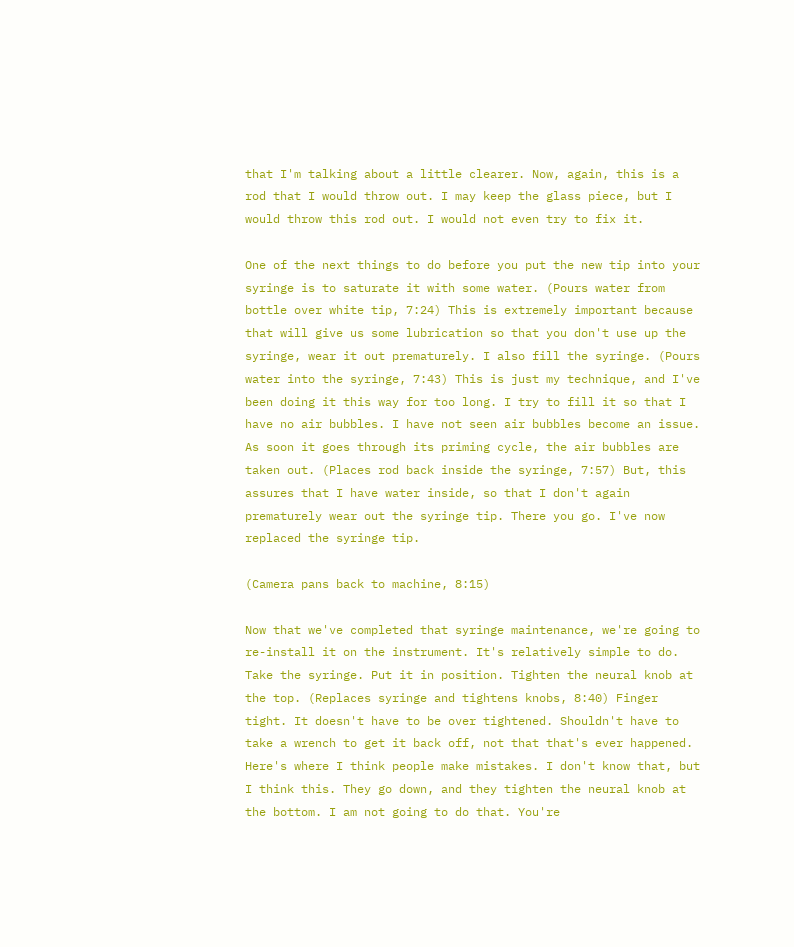that I'm talking about a little clearer. Now, again, this is a rod that I would throw out. I may keep the glass piece, but I would throw this rod out. I would not even try to fix it.

One of the next things to do before you put the new tip into your syringe is to saturate it with some water. (Pours water from bottle over white tip, 7:24) This is extremely important because that will give us some lubrication so that you don't use up the syringe, wear it out prematurely. I also fill the syringe. (Pours water into the syringe, 7:43) This is just my technique, and I've been doing it this way for too long. I try to fill it so that I have no air bubbles. I have not seen air bubbles become an issue. As soon it goes through its priming cycle, the air bubbles are taken out. (Places rod back inside the syringe, 7:57) But, this assures that I have water inside, so that I don't again prematurely wear out the syringe tip. There you go. I've now replaced the syringe tip.

(Camera pans back to machine, 8:15)

Now that we've completed that syringe maintenance, we're going to re-install it on the instrument. It's relatively simple to do. Take the syringe. Put it in position. Tighten the neural knob at the top. (Replaces syringe and tightens knobs, 8:40) Finger tight. It doesn't have to be over tightened. Shouldn't have to take a wrench to get it back off, not that that's ever happened. Here's where I think people make mistakes. I don't know that, but I think this. They go down, and they tighten the neural knob at the bottom. I am not going to do that. You're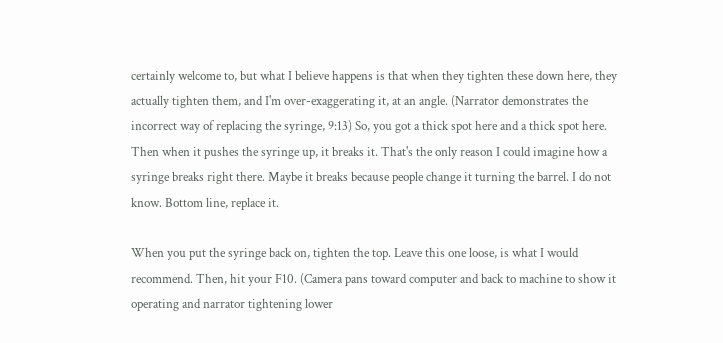certainly welcome to, but what I believe happens is that when they tighten these down here, they actually tighten them, and I'm over-exaggerating it, at an angle. (Narrator demonstrates the incorrect way of replacing the syringe, 9:13) So, you got a thick spot here and a thick spot here. Then when it pushes the syringe up, it breaks it. That's the only reason I could imagine how a syringe breaks right there. Maybe it breaks because people change it turning the barrel. I do not know. Bottom line, replace it.

When you put the syringe back on, tighten the top. Leave this one loose, is what I would recommend. Then, hit your F10. (Camera pans toward computer and back to machine to show it operating and narrator tightening lower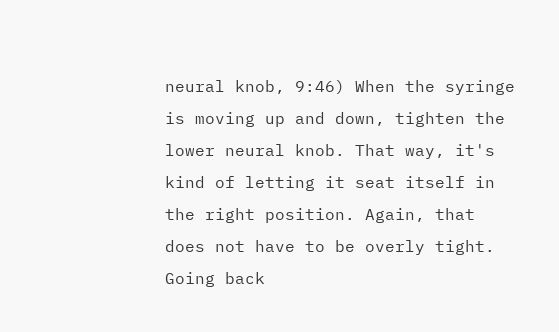neural knob, 9:46) When the syringe is moving up and down, tighten the lower neural knob. That way, it's kind of letting it seat itself in the right position. Again, that does not have to be overly tight. Going back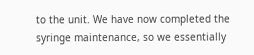to the unit. We have now completed the syringe maintenance, so we essentially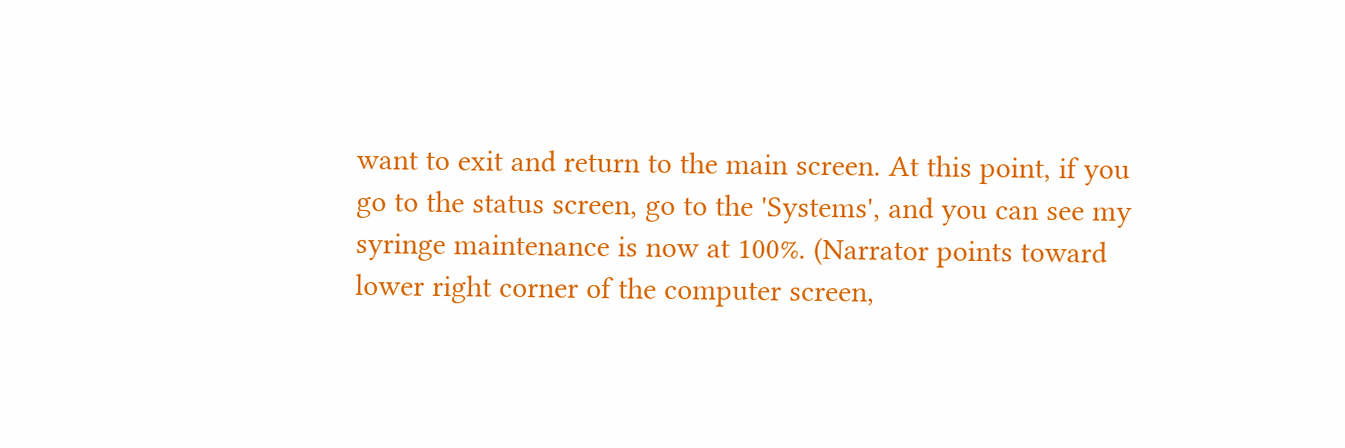want to exit and return to the main screen. At this point, if you go to the status screen, go to the 'Systems', and you can see my syringe maintenance is now at 100%. (Narrator points toward lower right corner of the computer screen,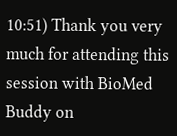10:51) Thank you very much for attending this session with BioMed Buddy on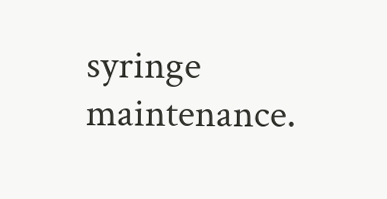syringe maintenance.